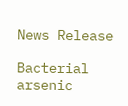News Release

Bacterial arsenic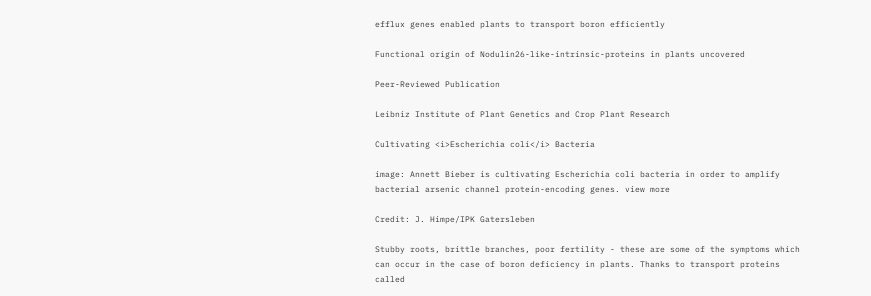efflux genes enabled plants to transport boron efficiently

Functional origin of Nodulin26-like-intrinsic-proteins in plants uncovered

Peer-Reviewed Publication

Leibniz Institute of Plant Genetics and Crop Plant Research

Cultivating <i>Escherichia coli</i> Bacteria

image: Annett Bieber is cultivating Escherichia coli bacteria in order to amplify bacterial arsenic channel protein-encoding genes. view more

Credit: J. Himpe/IPK Gatersleben

Stubby roots, brittle branches, poor fertility - these are some of the symptoms which can occur in the case of boron deficiency in plants. Thanks to transport proteins called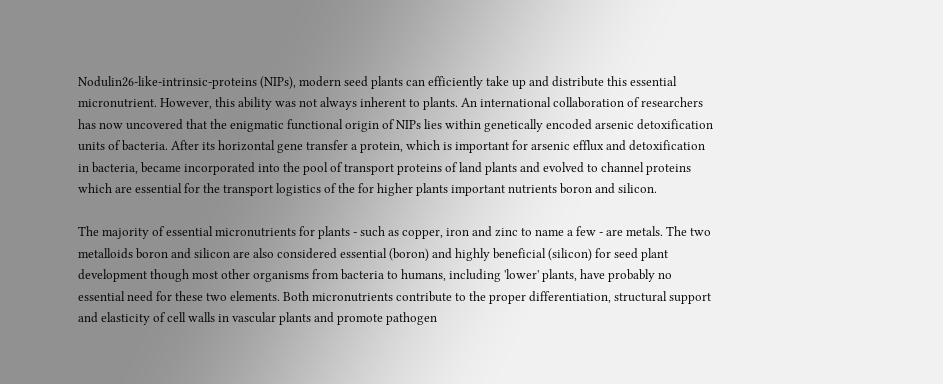Nodulin26-like-intrinsic-proteins (NIPs), modern seed plants can efficiently take up and distribute this essential micronutrient. However, this ability was not always inherent to plants. An international collaboration of researchers has now uncovered that the enigmatic functional origin of NIPs lies within genetically encoded arsenic detoxification units of bacteria. After its horizontal gene transfer a protein, which is important for arsenic efflux and detoxification in bacteria, became incorporated into the pool of transport proteins of land plants and evolved to channel proteins which are essential for the transport logistics of the for higher plants important nutrients boron and silicon.

The majority of essential micronutrients for plants - such as copper, iron and zinc to name a few - are metals. The two metalloids boron and silicon are also considered essential (boron) and highly beneficial (silicon) for seed plant development though most other organisms from bacteria to humans, including 'lower' plants, have probably no essential need for these two elements. Both micronutrients contribute to the proper differentiation, structural support and elasticity of cell walls in vascular plants and promote pathogen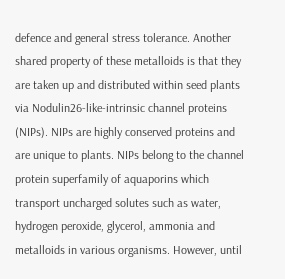defence and general stress tolerance. Another shared property of these metalloids is that they are taken up and distributed within seed plants via Nodulin26-like-intrinsic channel proteins (NIPs). NIPs are highly conserved proteins and are unique to plants. NIPs belong to the channel protein superfamily of aquaporins which transport uncharged solutes such as water, hydrogen peroxide, glycerol, ammonia and metalloids in various organisms. However, until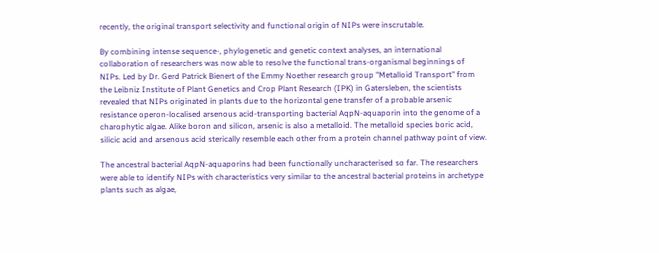recently, the original transport selectivity and functional origin of NIPs were inscrutable.

By combining intense sequence-, phylogenetic and genetic context analyses, an international collaboration of researchers was now able to resolve the functional trans-organismal beginnings of NIPs. Led by Dr. Gerd Patrick Bienert of the Emmy Noether research group "Metalloid Transport" from the Leibniz Institute of Plant Genetics and Crop Plant Research (IPK) in Gatersleben, the scientists revealed that NIPs originated in plants due to the horizontal gene transfer of a probable arsenic resistance operon-localised arsenous acid-transporting bacterial AqpN-aquaporin into the genome of a charophytic algae. Alike boron and silicon, arsenic is also a metalloid. The metalloid species boric acid, silicic acid and arsenous acid sterically resemble each other from a protein channel pathway point of view.

The ancestral bacterial AqpN-aquaporins had been functionally uncharacterised so far. The researchers were able to identify NIPs with characteristics very similar to the ancestral bacterial proteins in archetype plants such as algae,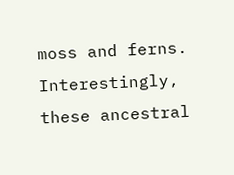moss and ferns. Interestingly, these ancestral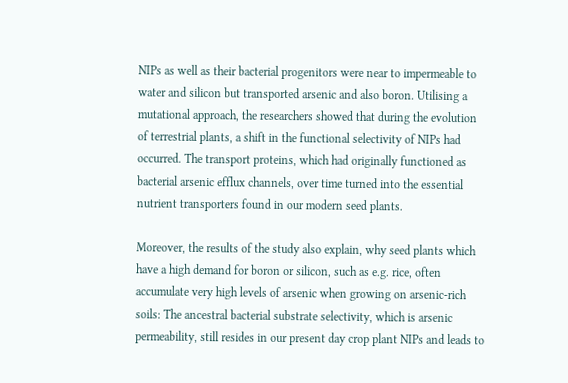NIPs as well as their bacterial progenitors were near to impermeable to water and silicon but transported arsenic and also boron. Utilising a mutational approach, the researchers showed that during the evolution of terrestrial plants, a shift in the functional selectivity of NIPs had occurred. The transport proteins, which had originally functioned as bacterial arsenic efflux channels, over time turned into the essential nutrient transporters found in our modern seed plants.

Moreover, the results of the study also explain, why seed plants which have a high demand for boron or silicon, such as e.g. rice, often accumulate very high levels of arsenic when growing on arsenic-rich soils: The ancestral bacterial substrate selectivity, which is arsenic permeability, still resides in our present day crop plant NIPs and leads to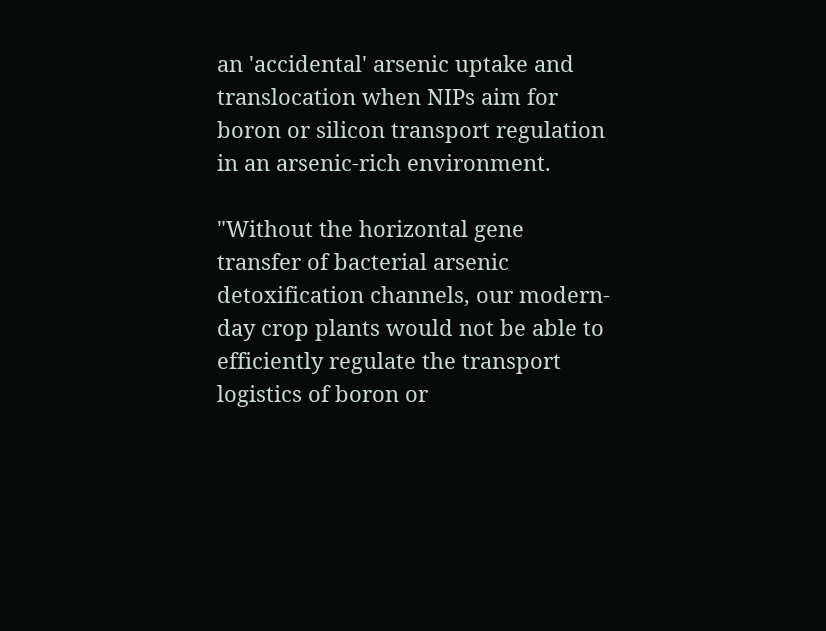an 'accidental' arsenic uptake and translocation when NIPs aim for boron or silicon transport regulation in an arsenic-rich environment.

"Without the horizontal gene transfer of bacterial arsenic detoxification channels, our modern-day crop plants would not be able to efficiently regulate the transport logistics of boron or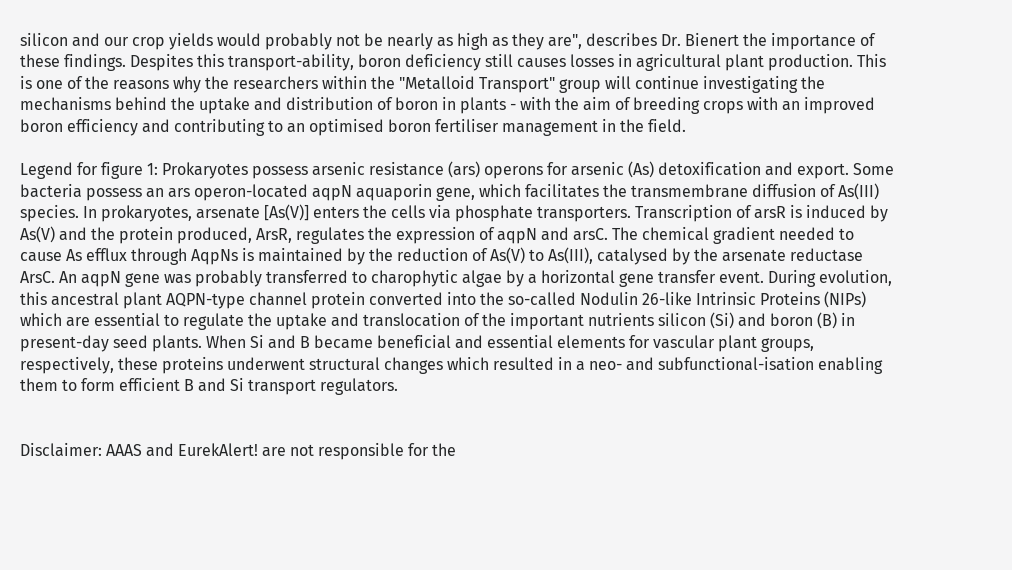silicon and our crop yields would probably not be nearly as high as they are", describes Dr. Bienert the importance of these findings. Despites this transport-ability, boron deficiency still causes losses in agricultural plant production. This is one of the reasons why the researchers within the "Metalloid Transport" group will continue investigating the mechanisms behind the uptake and distribution of boron in plants - with the aim of breeding crops with an improved boron efficiency and contributing to an optimised boron fertiliser management in the field.

Legend for figure 1: Prokaryotes possess arsenic resistance (ars) operons for arsenic (As) detoxification and export. Some bacteria possess an ars operon-located aqpN aquaporin gene, which facilitates the transmembrane diffusion of As(III) species. In prokaryotes, arsenate [As(V)] enters the cells via phosphate transporters. Transcription of arsR is induced by As(V) and the protein produced, ArsR, regulates the expression of aqpN and arsC. The chemical gradient needed to cause As efflux through AqpNs is maintained by the reduction of As(V) to As(III), catalysed by the arsenate reductase ArsC. An aqpN gene was probably transferred to charophytic algae by a horizontal gene transfer event. During evolution, this ancestral plant AQPN-type channel protein converted into the so-called Nodulin 26-like Intrinsic Proteins (NIPs) which are essential to regulate the uptake and translocation of the important nutrients silicon (Si) and boron (B) in present-day seed plants. When Si and B became beneficial and essential elements for vascular plant groups, respectively, these proteins underwent structural changes which resulted in a neo- and subfunctional-isation enabling them to form efficient B and Si transport regulators.


Disclaimer: AAAS and EurekAlert! are not responsible for the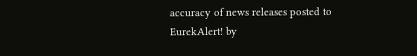accuracy of news releases posted to EurekAlert! by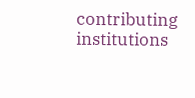contributing institutions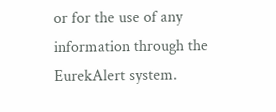or for the use of any information through the EurekAlert system.